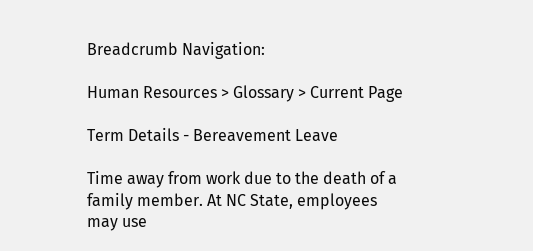Breadcrumb Navigation:

Human Resources > Glossary > Current Page

Term Details - Bereavement Leave

Time away from work due to the death of a family member. At NC State, employees may use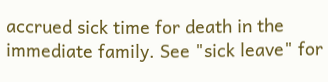accrued sick time for death in the immediate family. See "sick leave" for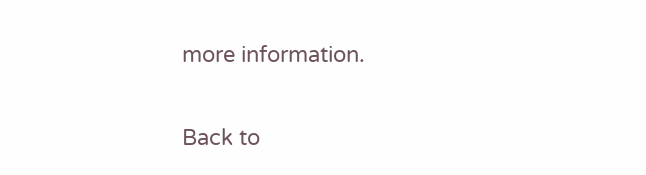more information.

Back to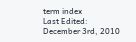term index
Last Edited: December 3rd, 2010